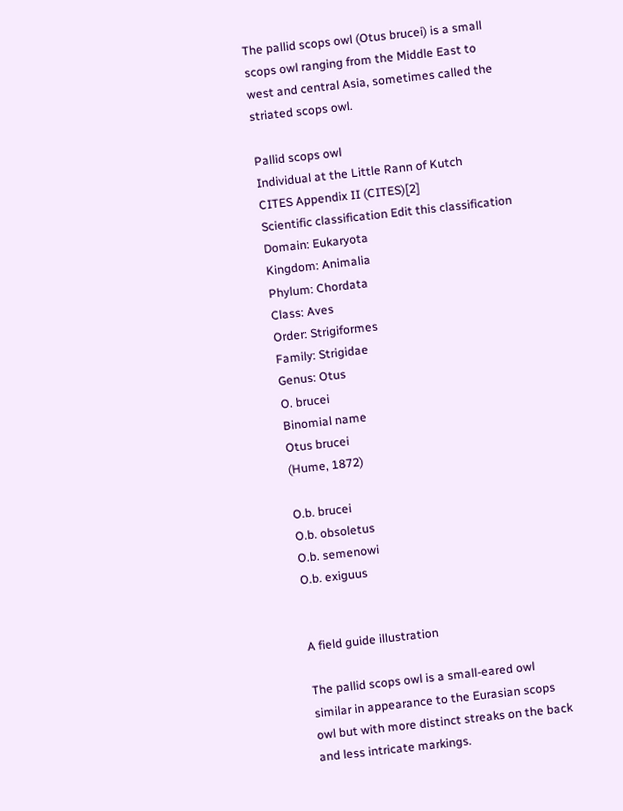The pallid scops owl (Otus brucei) is a small scops owl ranging from the Middle East to west and central Asia, sometimes called the striated scops owl.

Pallid scops owl
Individual at the Little Rann of Kutch
CITES Appendix II (CITES)[2]
Scientific classification Edit this classification
Domain: Eukaryota
Kingdom: Animalia
Phylum: Chordata
Class: Aves
Order: Strigiformes
Family: Strigidae
Genus: Otus
O. brucei
Binomial name
Otus brucei
(Hume, 1872)

O.b. brucei
O.b. obsoletus
O.b. semenowi
O.b. exiguus


A field guide illustration

The pallid scops owl is a small-eared owl similar in appearance to the Eurasian scops owl but with more distinct streaks on the back and less intricate markings.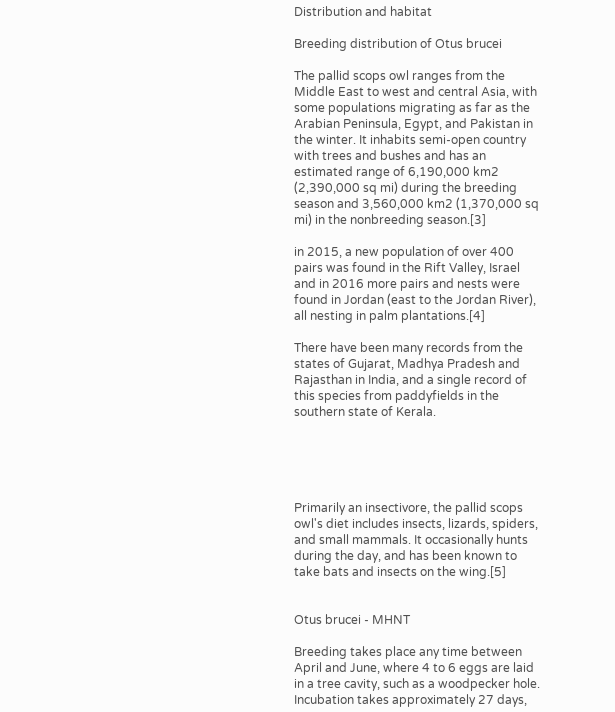Distribution and habitat

Breeding distribution of Otus brucei

The pallid scops owl ranges from the Middle East to west and central Asia, with some populations migrating as far as the Arabian Peninsula, Egypt, and Pakistan in the winter. It inhabits semi-open country with trees and bushes and has an estimated range of 6,190,000 km2 (2,390,000 sq mi) during the breeding season and 3,560,000 km2 (1,370,000 sq mi) in the nonbreeding season.[3]

in 2015, a new population of over 400 pairs was found in the Rift Valley, Israel and in 2016 more pairs and nests were found in Jordan (east to the Jordan River), all nesting in palm plantations.[4]

There have been many records from the states of Gujarat, Madhya Pradesh and Rajasthan in India, and a single record of this species from paddyfields in the southern state of Kerala.





Primarily an insectivore, the pallid scops owl's diet includes insects, lizards, spiders, and small mammals. It occasionally hunts during the day, and has been known to take bats and insects on the wing.[5]


Otus brucei - MHNT

Breeding takes place any time between April and June, where 4 to 6 eggs are laid in a tree cavity, such as a woodpecker hole. Incubation takes approximately 27 days,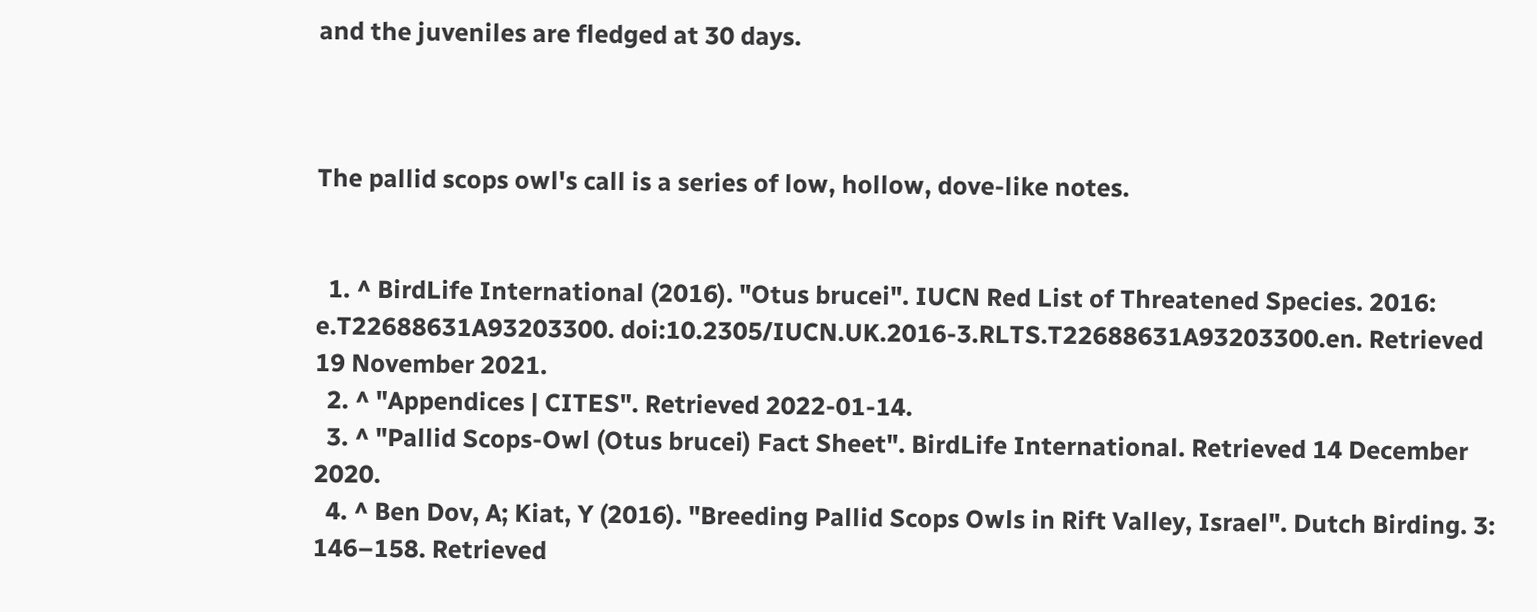and the juveniles are fledged at 30 days.



The pallid scops owl's call is a series of low, hollow, dove-like notes.


  1. ^ BirdLife International (2016). "Otus brucei". IUCN Red List of Threatened Species. 2016: e.T22688631A93203300. doi:10.2305/IUCN.UK.2016-3.RLTS.T22688631A93203300.en. Retrieved 19 November 2021.
  2. ^ "Appendices | CITES". Retrieved 2022-01-14.
  3. ^ "Pallid Scops-Owl (Otus brucei) Fact Sheet". BirdLife International. Retrieved 14 December 2020.
  4. ^ Ben Dov, A; Kiat, Y (2016). "Breeding Pallid Scops Owls in Rift Valley, Israel". Dutch Birding. 3: 146–158. Retrieved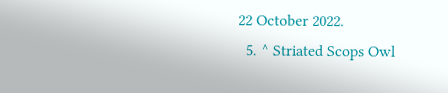22 October 2022.
  5. ^ Striated Scops Owl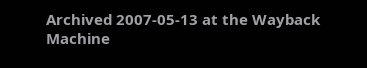Archived 2007-05-13 at the Wayback Machine